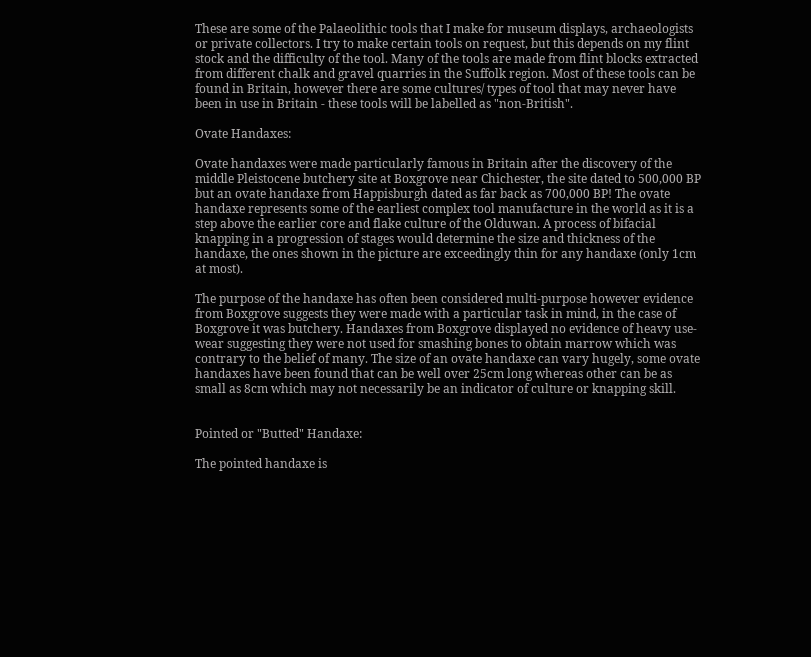These are some of the Palaeolithic tools that I make for museum displays, archaeologists or private collectors. I try to make certain tools on request, but this depends on my flint stock and the difficulty of the tool. Many of the tools are made from flint blocks extracted from different chalk and gravel quarries in the Suffolk region. Most of these tools can be found in Britain, however there are some cultures/ types of tool that may never have been in use in Britain - these tools will be labelled as "non-British".

Ovate Handaxes:

Ovate handaxes were made particularly famous in Britain after the discovery of the middle Pleistocene butchery site at Boxgrove near Chichester, the site dated to 500,000 BP but an ovate handaxe from Happisburgh dated as far back as 700,000 BP! The ovate handaxe represents some of the earliest complex tool manufacture in the world as it is a step above the earlier core and flake culture of the Olduwan. A process of bifacial knapping in a progression of stages would determine the size and thickness of the handaxe, the ones shown in the picture are exceedingly thin for any handaxe (only 1cm at most).

The purpose of the handaxe has often been considered multi-purpose however evidence from Boxgrove suggests they were made with a particular task in mind, in the case of Boxgrove it was butchery. Handaxes from Boxgrove displayed no evidence of heavy use-wear suggesting they were not used for smashing bones to obtain marrow which was contrary to the belief of many. The size of an ovate handaxe can vary hugely, some ovate handaxes have been found that can be well over 25cm long whereas other can be as small as 8cm which may not necessarily be an indicator of culture or knapping skill.


Pointed or "Butted" Handaxe:

The pointed handaxe is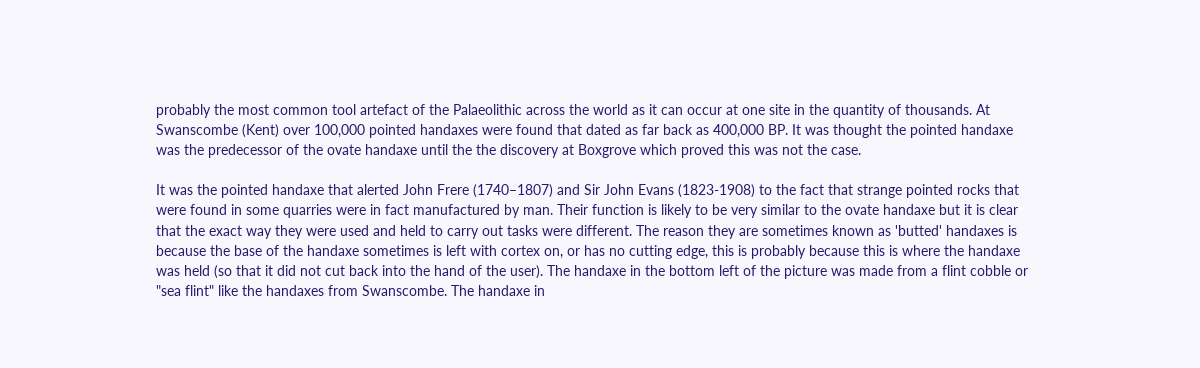probably the most common tool artefact of the Palaeolithic across the world as it can occur at one site in the quantity of thousands. At Swanscombe (Kent) over 100,000 pointed handaxes were found that dated as far back as 400,000 BP. It was thought the pointed handaxe was the predecessor of the ovate handaxe until the the discovery at Boxgrove which proved this was not the case.

It was the pointed handaxe that alerted John Frere (1740–1807) and Sir John Evans (1823-1908) to the fact that strange pointed rocks that were found in some quarries were in fact manufactured by man. Their function is likely to be very similar to the ovate handaxe but it is clear that the exact way they were used and held to carry out tasks were different. The reason they are sometimes known as 'butted' handaxes is because the base of the handaxe sometimes is left with cortex on, or has no cutting edge, this is probably because this is where the handaxe was held (so that it did not cut back into the hand of the user). The handaxe in the bottom left of the picture was made from a flint cobble or "sea flint" like the handaxes from Swanscombe. The handaxe in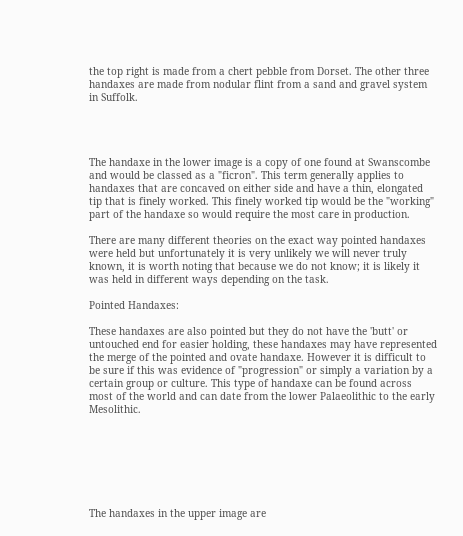the top right is made from a chert pebble from Dorset. The other three handaxes are made from nodular flint from a sand and gravel system in Suffolk.




The handaxe in the lower image is a copy of one found at Swanscombe and would be classed as a "ficron". This term generally applies to handaxes that are concaved on either side and have a thin, elongated tip that is finely worked. This finely worked tip would be the "working" part of the handaxe so would require the most care in production.

There are many different theories on the exact way pointed handaxes were held but unfortunately it is very unlikely we will never truly known, it is worth noting that because we do not know; it is likely it was held in different ways depending on the task.

Pointed Handaxes:

These handaxes are also pointed but they do not have the 'butt' or untouched end for easier holding, these handaxes may have represented the merge of the pointed and ovate handaxe. However it is difficult to be sure if this was evidence of "progression" or simply a variation by a certain group or culture. This type of handaxe can be found across most of the world and can date from the lower Palaeolithic to the early Mesolithic.







The handaxes in the upper image are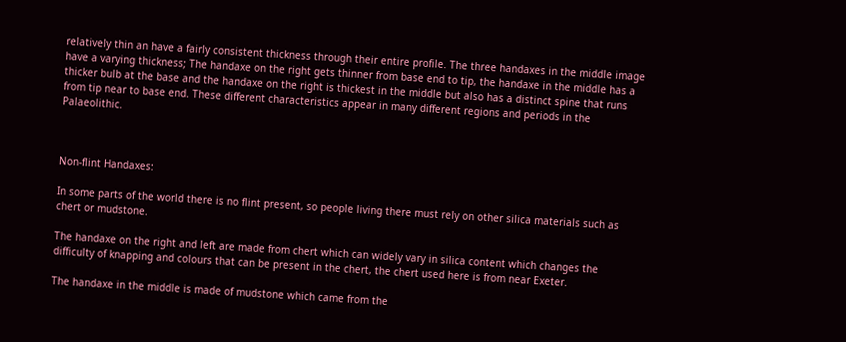relatively thin an have a fairly consistent thickness through their entire profile. The three handaxes in the middle image have a varying thickness; The handaxe on the right gets thinner from base end to tip, the handaxe in the middle has a thicker bulb at the base and the handaxe on the right is thickest in the middle but also has a distinct spine that runs from tip near to base end. These different characteristics appear in many different regions and periods in the Palaeolithic.



Non-flint Handaxes:

In some parts of the world there is no flint present, so people living there must rely on other silica materials such as chert or mudstone.

The handaxe on the right and left are made from chert which can widely vary in silica content which changes the difficulty of knapping and colours that can be present in the chert, the chert used here is from near Exeter.

The handaxe in the middle is made of mudstone which came from the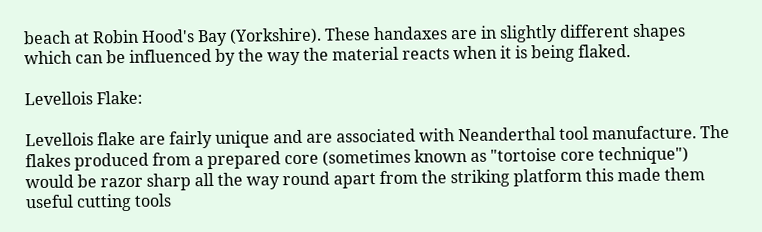beach at Robin Hood's Bay (Yorkshire). These handaxes are in slightly different shapes which can be influenced by the way the material reacts when it is being flaked.

Levellois Flake:

Levellois flake are fairly unique and are associated with Neanderthal tool manufacture. The flakes produced from a prepared core (sometimes known as "tortoise core technique") would be razor sharp all the way round apart from the striking platform this made them useful cutting tools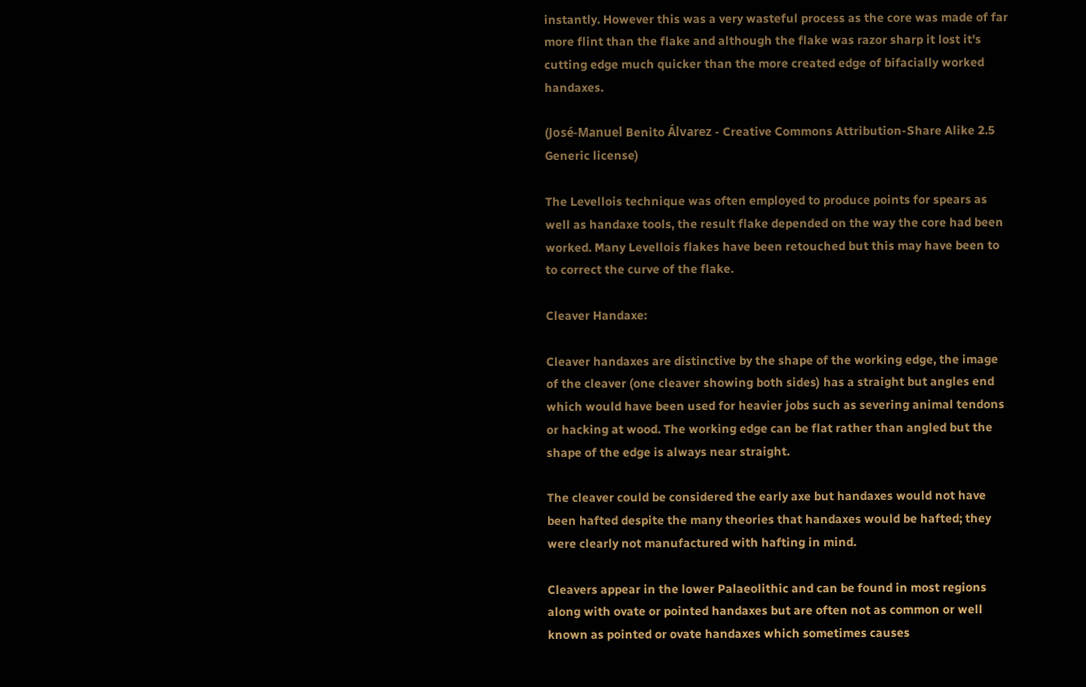instantly. However this was a very wasteful process as the core was made of far more flint than the flake and although the flake was razor sharp it lost it's cutting edge much quicker than the more created edge of bifacially worked handaxes.

(José-Manuel Benito Álvarez - Creative Commons Attribution-Share Alike 2.5 Generic license)

The Levellois technique was often employed to produce points for spears as well as handaxe tools, the result flake depended on the way the core had been worked. Many Levellois flakes have been retouched but this may have been to to correct the curve of the flake.

Cleaver Handaxe:

Cleaver handaxes are distinctive by the shape of the working edge, the image of the cleaver (one cleaver showing both sides) has a straight but angles end which would have been used for heavier jobs such as severing animal tendons or hacking at wood. The working edge can be flat rather than angled but the shape of the edge is always near straight.

The cleaver could be considered the early axe but handaxes would not have been hafted despite the many theories that handaxes would be hafted; they were clearly not manufactured with hafting in mind.

Cleavers appear in the lower Palaeolithic and can be found in most regions along with ovate or pointed handaxes but are often not as common or well known as pointed or ovate handaxes which sometimes causes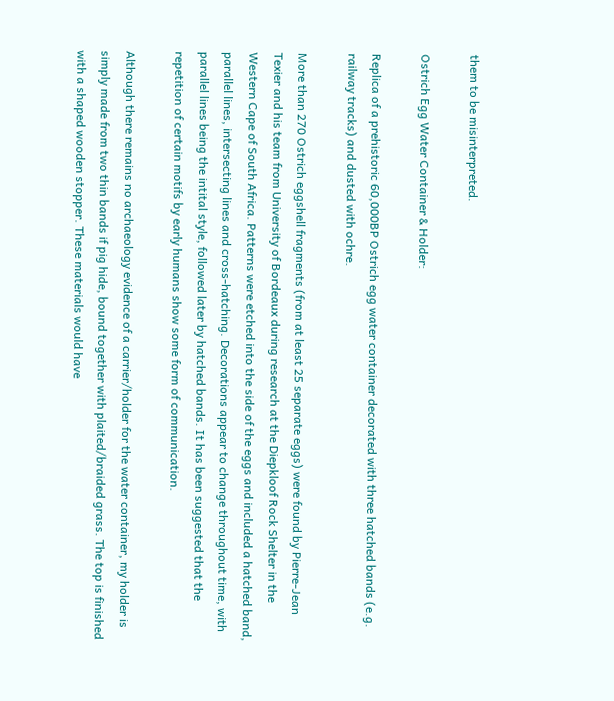them to be misinterpreted.

Ostrich Egg Water Container & Holder:

Replica of a prehistoric 60,000BP Ostrich egg water container decorated with three hatched bands (e.g. railway tracks) and dusted with ochre.

More than 270 Ostrich eggshell fragments (from at least 25 separate eggs) were found by Pierre-Jean Texier and his team from University of Bordeaux during research at the Diepkloof Rock Shelter in the Western Cape of South Africa. Patterns were etched into the side of the eggs and included a hatched band, parallel lines, intersecting lines and cross-hatching. Decorations appear to change throughout time, with parallel lines being the intital style, followed later by hatched bands. It has been suggested that the repetition of certain motifs by early humans show some form of communication.

Although there remains no archaeology evidence of a carrier/holder for the water container, my holder is simply made from two thin bands if pig hide, bound together with plaited/braided grass. The top is finished with a shaped wooden stopper. These materials would have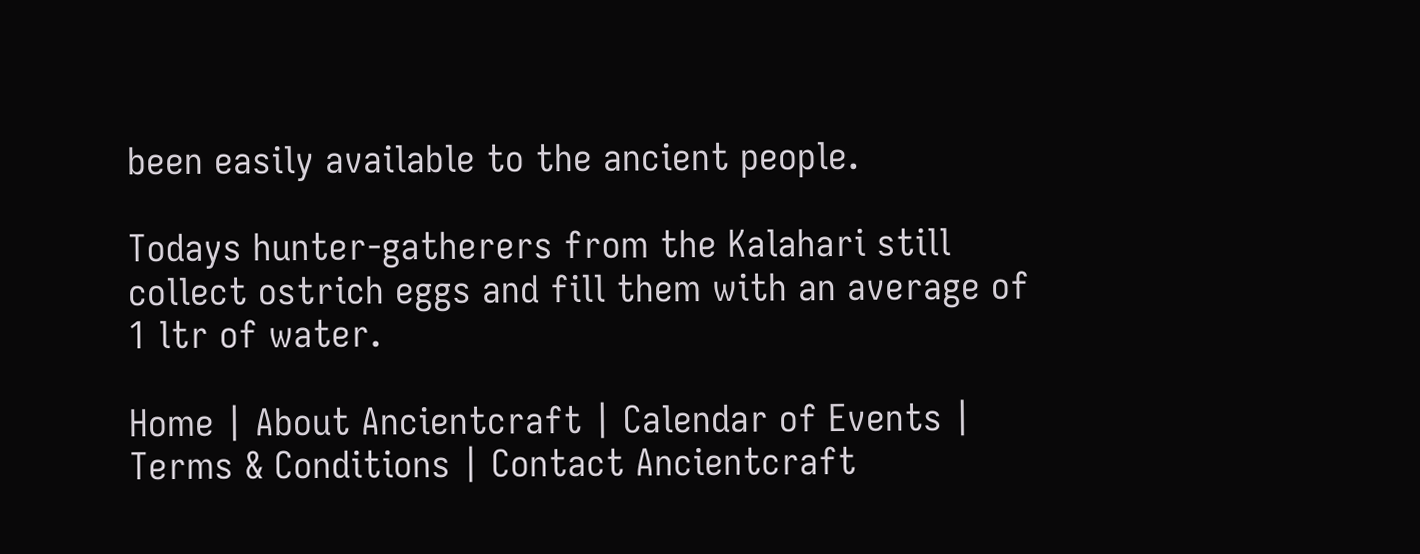been easily available to the ancient people.

Todays hunter-gatherers from the Kalahari still collect ostrich eggs and fill them with an average of 1 ltr of water.

Home | About Ancientcraft | Calendar of Events | Terms & Conditions | Contact Ancientcraft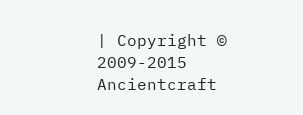| Copyright © 2009-2015 Ancientcraft